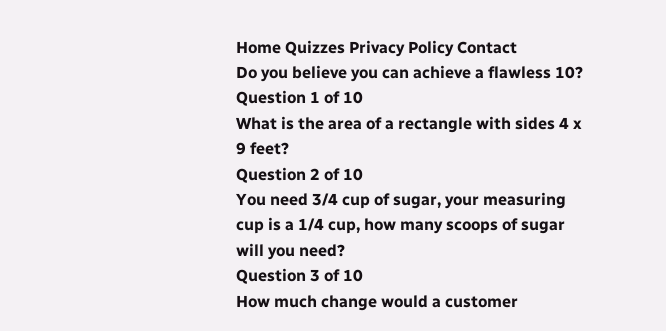Home Quizzes Privacy Policy Contact
Do you believe you can achieve a flawless 10?
Question 1 of 10
What is the area of a rectangle with sides 4 x 9 feet?
Question 2 of 10
You need 3/4 cup of sugar, your measuring cup is a 1/4 cup, how many scoops of sugar will you need?
Question 3 of 10
How much change would a customer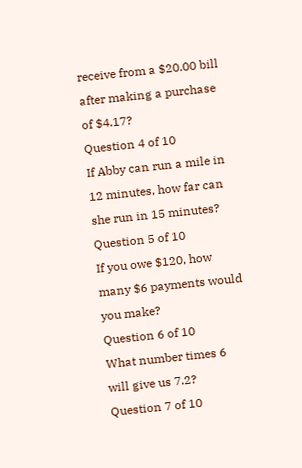receive from a $20.00 bill after making a purchase of $4.17?
Question 4 of 10
If Abby can run a mile in 12 minutes, how far can she run in 15 minutes?
Question 5 of 10
If you owe $120, how many $6 payments would you make?
Question 6 of 10
What number times 6 will give us 7.2?
Question 7 of 10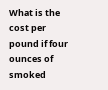What is the cost per pound if four ounces of smoked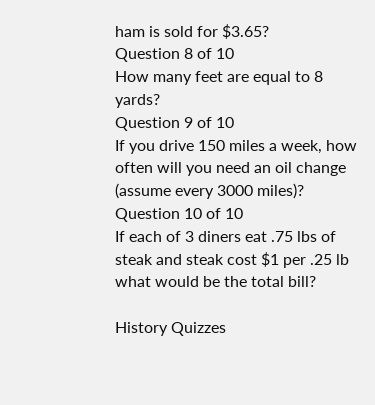ham is sold for $3.65?
Question 8 of 10
How many feet are equal to 8 yards?
Question 9 of 10
If you drive 150 miles a week, how often will you need an oil change (assume every 3000 miles)?
Question 10 of 10
If each of 3 diners eat .75 lbs of steak and steak cost $1 per .25 lb what would be the total bill?

History Quizzes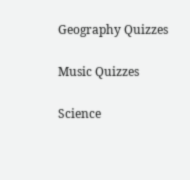Geography Quizzes

Music Quizzes

Science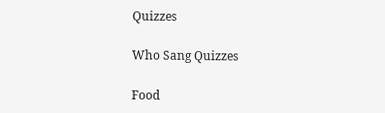Quizzes

Who Sang Quizzes

Food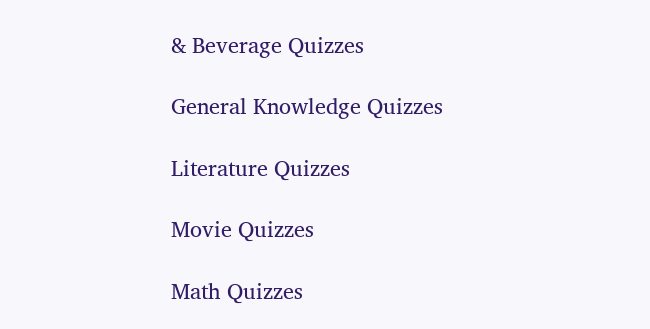& Beverage Quizzes

General Knowledge Quizzes

Literature Quizzes

Movie Quizzes

Math Quizzes